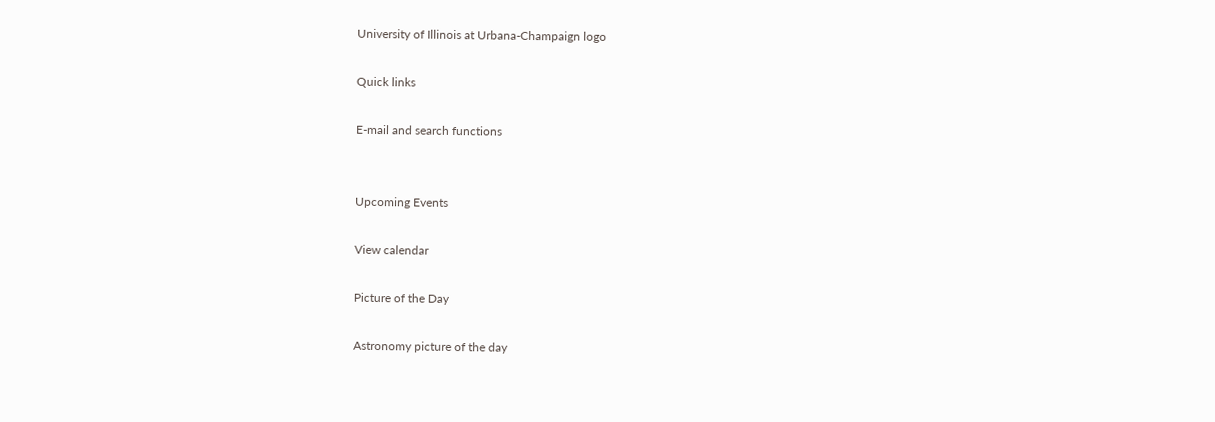University of Illinois at Urbana-Champaign logo

Quick links

E-mail and search functions


Upcoming Events

View calendar

Picture of the Day

Astronomy picture of the day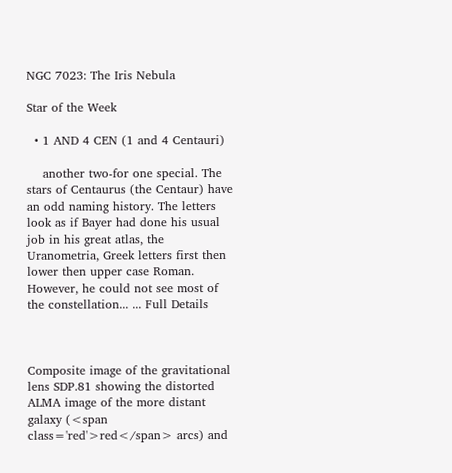NGC 7023: The Iris Nebula

Star of the Week

  • 1 AND 4 CEN (1 and 4 Centauri)

    another two-for one special. The stars of Centaurus (the Centaur) have an odd naming history. The letters look as if Bayer had done his usual job in his great atlas, the Uranometria, Greek letters first then lower then upper case Roman. However, he could not see most of the constellation... ... Full Details



Composite image of the gravitational lens SDP.81 showing the distorted ALMA image of the more distant galaxy (<span class='red'>red</span> arcs) and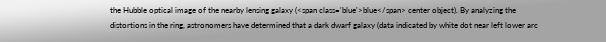the Hubble optical image of the nearby lensing galaxy (<span class='blue'>blue</span> center object). By analyzing the distortions in the ring, astronomers have determined that a dark dwarf galaxy (data indicated by white dot near left lower arc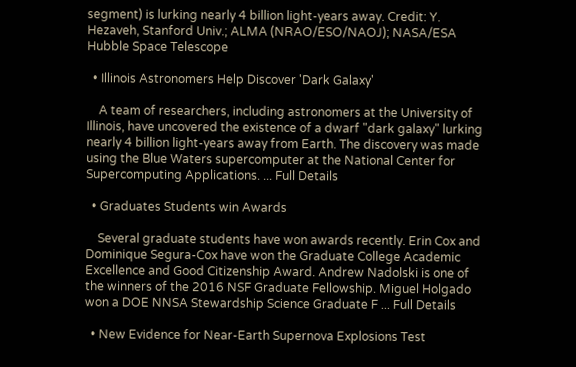segment) is lurking nearly 4 billion light-years away. Credit: Y. Hezaveh, Stanford Univ.; ALMA (NRAO/ESO/NAOJ); NASA/ESA Hubble Space Telescope

  • Illinois Astronomers Help Discover 'Dark Galaxy'

    A team of researchers, including astronomers at the University of Illinois, have uncovered the existence of a dwarf "dark galaxy" lurking nearly 4 billion light-years away from Earth. The discovery was made using the Blue Waters supercomputer at the National Center for Supercomputing Applications. ... Full Details

  • Graduates Students win Awards

    Several graduate students have won awards recently. Erin Cox and Dominique Segura-Cox have won the Graduate College Academic Excellence and Good Citizenship Award. Andrew Nadolski is one of the winners of the 2016 NSF Graduate Fellowship. Miguel Holgado won a DOE NNSA Stewardship Science Graduate F ... Full Details

  • New Evidence for Near-Earth Supernova Explosions Test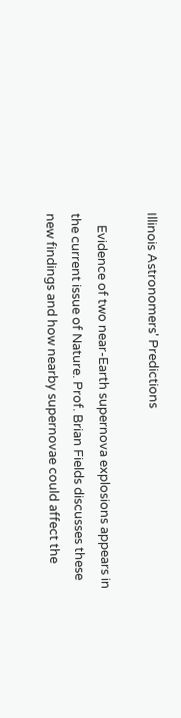Illinois Astronomers' Predictions

    Evidence of two near-Earth supernova explosions appears in the current issue of Nature. Prof. Brian Fields discusses these new findings and how nearby supernovae could affect the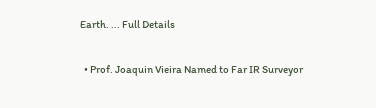Earth. ... Full Details

  • Prof. Joaquin Vieira Named to Far IR Surveyor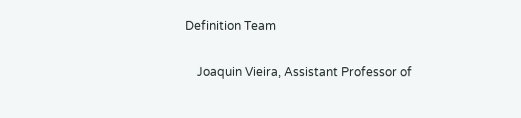Definition Team

    Joaquin Vieira, Assistant Professor of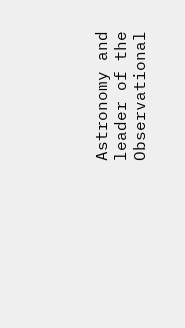Astronomy and leader of the Observational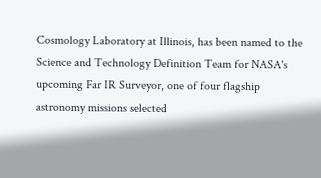Cosmology Laboratory at Illinois, has been named to the Science and Technology Definition Team for NASA's upcoming Far IR Surveyor, one of four flagship astronomy missions selected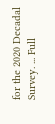for the 2020 Decadal Survey. ... Full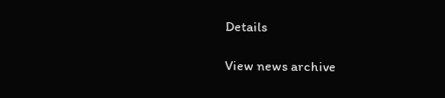Details

View news archive